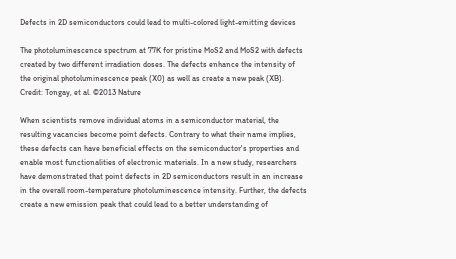Defects in 2D semiconductors could lead to multi-colored light-emitting devices

The photoluminescence spectrum at 77K for pristine MoS2 and MoS2 with defects created by two different irradiation doses. The defects enhance the intensity of the original photoluminescence peak (X0) as well as create a new peak (XB). Credit: Tongay, et al. ©2013 Nature

When scientists remove individual atoms in a semiconductor material, the resulting vacancies become point defects. Contrary to what their name implies, these defects can have beneficial effects on the semiconductor's properties and enable most functionalities of electronic materials. In a new study, researchers have demonstrated that point defects in 2D semiconductors result in an increase in the overall room-temperature photoluminescence intensity. Further, the defects create a new emission peak that could lead to a better understanding of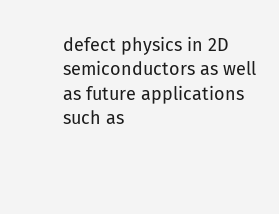defect physics in 2D semiconductors as well as future applications such as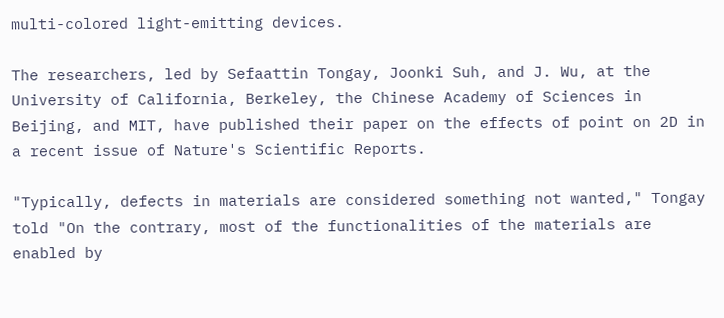multi-colored light-emitting devices.

The researchers, led by Sefaattin Tongay, Joonki Suh, and J. Wu, at the University of California, Berkeley, the Chinese Academy of Sciences in Beijing, and MIT, have published their paper on the effects of point on 2D in a recent issue of Nature's Scientific Reports.

"Typically, defects in materials are considered something not wanted," Tongay told "On the contrary, most of the functionalities of the materials are enabled by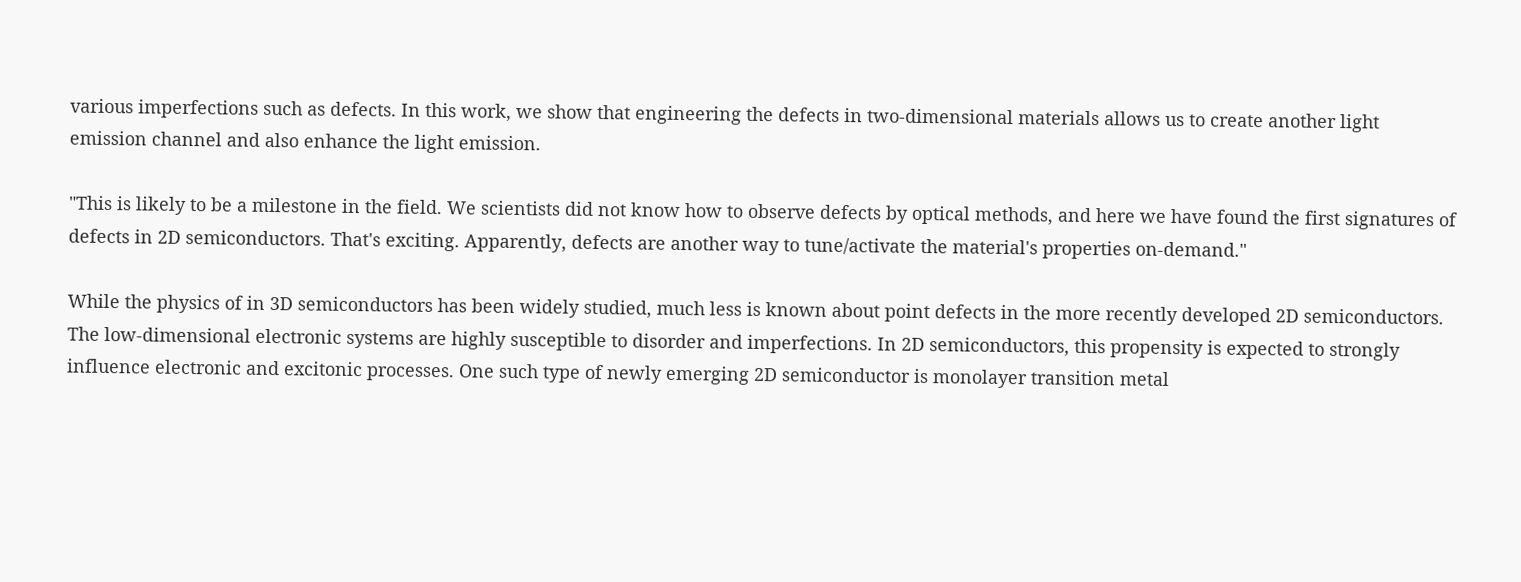various imperfections such as defects. In this work, we show that engineering the defects in two-dimensional materials allows us to create another light emission channel and also enhance the light emission.

"This is likely to be a milestone in the field. We scientists did not know how to observe defects by optical methods, and here we have found the first signatures of defects in 2D semiconductors. That's exciting. Apparently, defects are another way to tune/activate the material's properties on-demand."

While the physics of in 3D semiconductors has been widely studied, much less is known about point defects in the more recently developed 2D semiconductors. The low-dimensional electronic systems are highly susceptible to disorder and imperfections. In 2D semiconductors, this propensity is expected to strongly influence electronic and excitonic processes. One such type of newly emerging 2D semiconductor is monolayer transition metal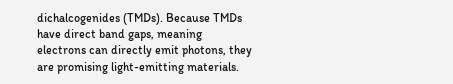dichalcogenides (TMDs). Because TMDs have direct band gaps, meaning electrons can directly emit photons, they are promising light-emitting materials.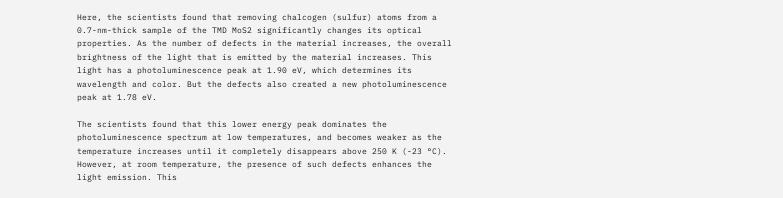Here, the scientists found that removing chalcogen (sulfur) atoms from a 0.7-nm-thick sample of the TMD MoS2 significantly changes its optical properties. As the number of defects in the material increases, the overall brightness of the light that is emitted by the material increases. This light has a photoluminescence peak at 1.90 eV, which determines its wavelength and color. But the defects also created a new photoluminescence peak at 1.78 eV.

The scientists found that this lower energy peak dominates the photoluminescence spectrum at low temperatures, and becomes weaker as the temperature increases until it completely disappears above 250 K (-23 °C). However, at room temperature, the presence of such defects enhances the light emission. This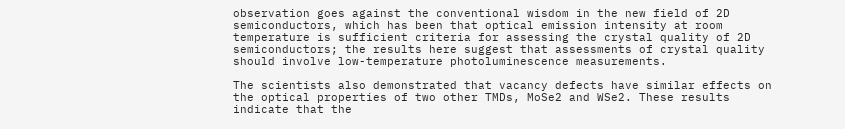observation goes against the conventional wisdom in the new field of 2D semiconductors, which has been that optical emission intensity at room temperature is sufficient criteria for assessing the crystal quality of 2D semiconductors; the results here suggest that assessments of crystal quality should involve low-temperature photoluminescence measurements.

The scientists also demonstrated that vacancy defects have similar effects on the optical properties of two other TMDs, MoSe2 and WSe2. These results indicate that the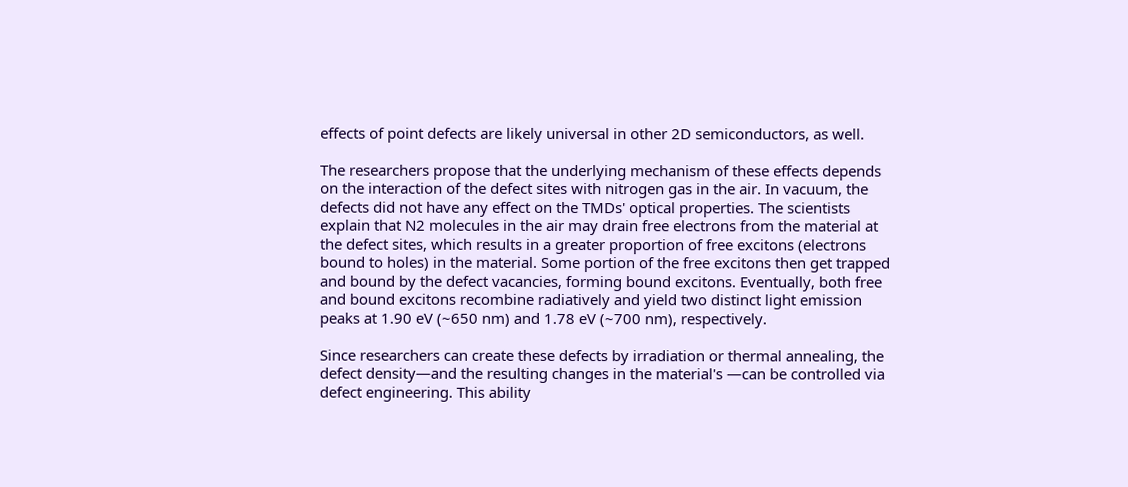effects of point defects are likely universal in other 2D semiconductors, as well.

The researchers propose that the underlying mechanism of these effects depends on the interaction of the defect sites with nitrogen gas in the air. In vacuum, the defects did not have any effect on the TMDs' optical properties. The scientists explain that N2 molecules in the air may drain free electrons from the material at the defect sites, which results in a greater proportion of free excitons (electrons bound to holes) in the material. Some portion of the free excitons then get trapped and bound by the defect vacancies, forming bound excitons. Eventually, both free and bound excitons recombine radiatively and yield two distinct light emission peaks at 1.90 eV (~650 nm) and 1.78 eV (~700 nm), respectively.

Since researchers can create these defects by irradiation or thermal annealing, the defect density—and the resulting changes in the material's —can be controlled via defect engineering. This ability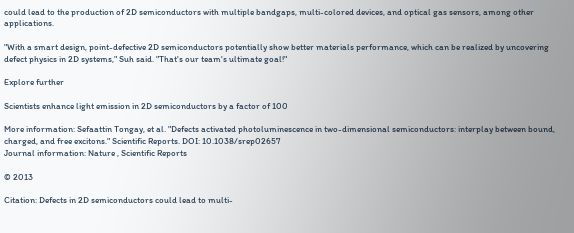could lead to the production of 2D semiconductors with multiple bandgaps, multi-colored devices, and optical gas sensors, among other applications.

"With a smart design, point-defective 2D semiconductors potentially show better materials performance, which can be realized by uncovering defect physics in 2D systems," Suh said. "That's our team's ultimate goal!"

Explore further

Scientists enhance light emission in 2D semiconductors by a factor of 100

More information: Sefaattin Tongay, et al. "Defects activated photoluminescence in two-dimensional semiconductors: interplay between bound, charged, and free excitons." Scientific Reports. DOI: 10.1038/srep02657
Journal information: Nature , Scientific Reports

© 2013

Citation: Defects in 2D semiconductors could lead to multi-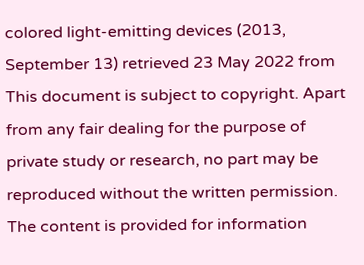colored light-emitting devices (2013, September 13) retrieved 23 May 2022 from
This document is subject to copyright. Apart from any fair dealing for the purpose of private study or research, no part may be reproduced without the written permission. The content is provided for information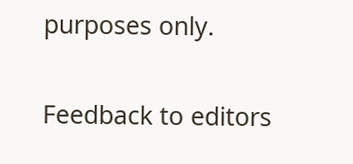purposes only.

Feedback to editors